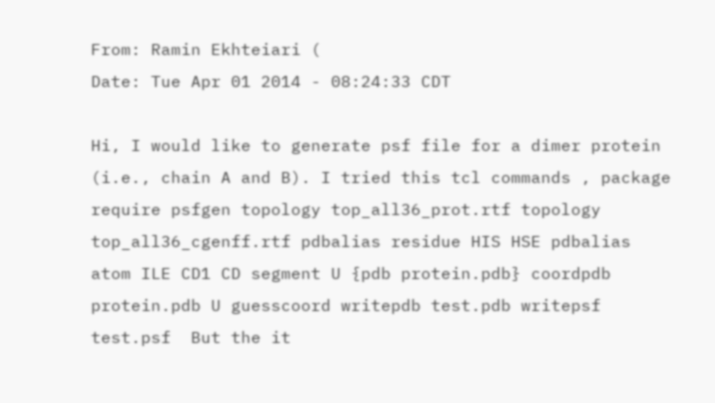From: Ramin Ekhteiari (
Date: Tue Apr 01 2014 - 08:24:33 CDT

Hi, I would like to generate psf file for a dimer protein (i.e., chain A and B). I tried this tcl commands , package require psfgen topology top_all36_prot.rtf topology top_all36_cgenff.rtf pdbalias residue HIS HSE pdbalias atom ILE CD1 CD segment U {pdb protein.pdb} coordpdb protein.pdb U guesscoord writepdb test.pdb writepsf test.psf  But the it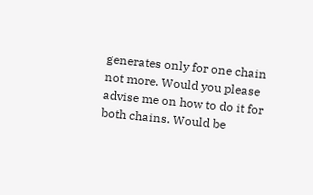generates only for one chain not more. Would you please advise me on how to do it for both chains. Would be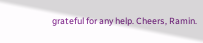grateful for any help. Cheers, Ramin.